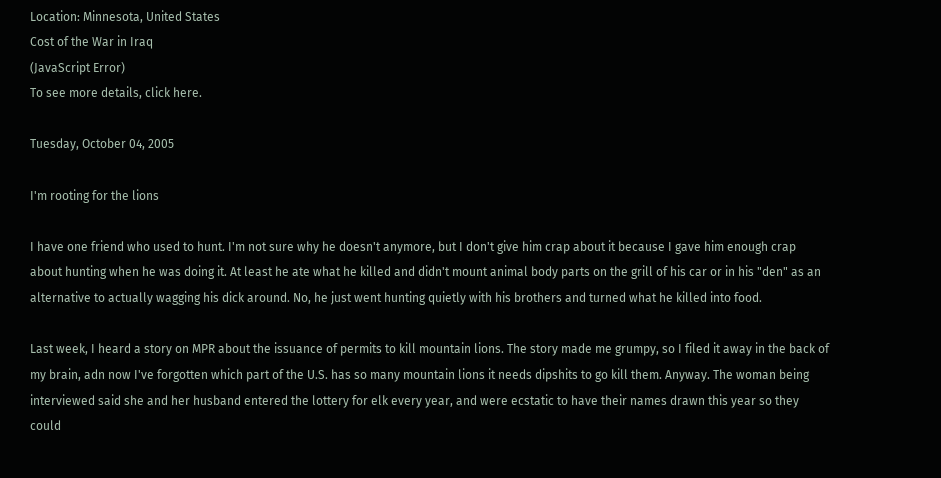Location: Minnesota, United States
Cost of the War in Iraq
(JavaScript Error)
To see more details, click here.

Tuesday, October 04, 2005

I'm rooting for the lions

I have one friend who used to hunt. I'm not sure why he doesn't anymore, but I don't give him crap about it because I gave him enough crap about hunting when he was doing it. At least he ate what he killed and didn't mount animal body parts on the grill of his car or in his "den" as an alternative to actually wagging his dick around. No, he just went hunting quietly with his brothers and turned what he killed into food.

Last week, I heard a story on MPR about the issuance of permits to kill mountain lions. The story made me grumpy, so I filed it away in the back of my brain, adn now I've forgotten which part of the U.S. has so many mountain lions it needs dipshits to go kill them. Anyway. The woman being interviewed said she and her husband entered the lottery for elk every year, and were ecstatic to have their names drawn this year so they could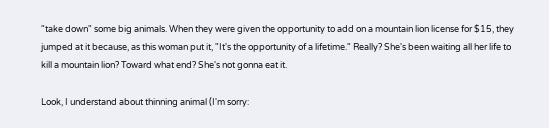"take down" some big animals. When they were given the opportunity to add on a mountain lion license for $15, they jumped at it because, as this woman put it, "It's the opportunity of a lifetime." Really? She's been waiting all her life to kill a mountain lion? Toward what end? She's not gonna eat it.

Look, I understand about thinning animal (I'm sorry: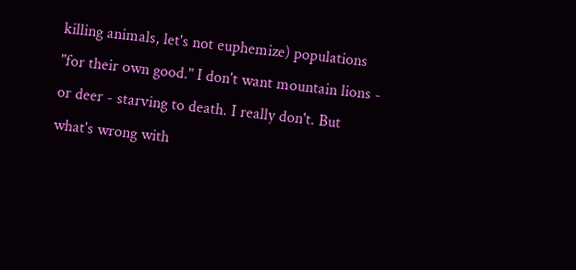killing animals, let's not euphemize) populations "for their own good." I don't want mountain lions - or deer - starving to death. I really don't. But what's wrong with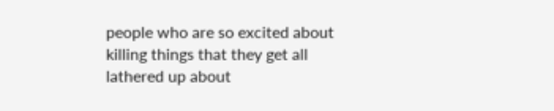people who are so excited about killing things that they get all lathered up about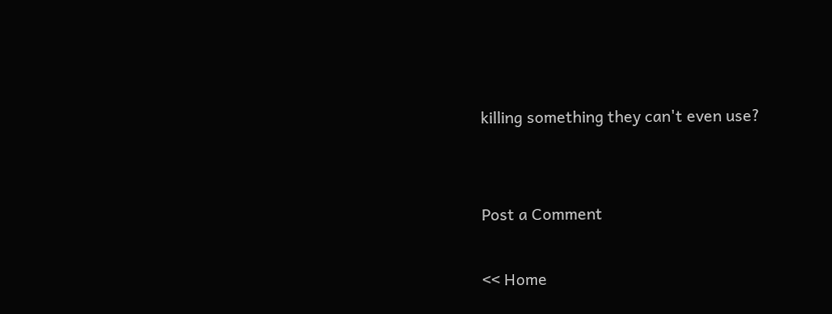killing something they can't even use?


Post a Comment

<< Home